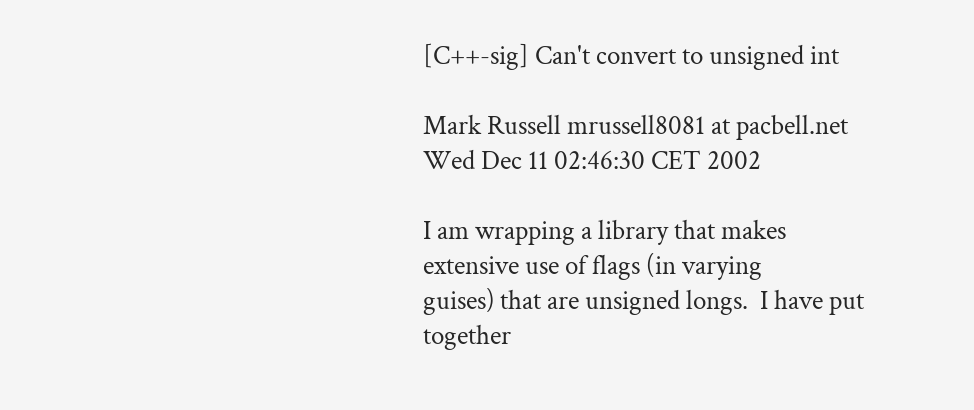[C++-sig] Can't convert to unsigned int

Mark Russell mrussell8081 at pacbell.net
Wed Dec 11 02:46:30 CET 2002

I am wrapping a library that makes extensive use of flags (in varying
guises) that are unsigned longs.  I have put together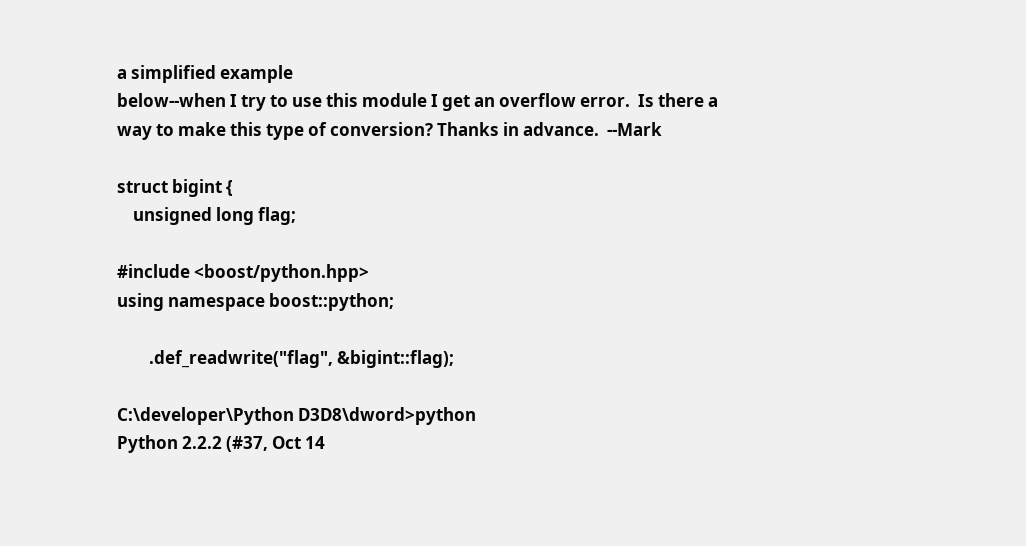a simplified example
below--when I try to use this module I get an overflow error.  Is there a
way to make this type of conversion? Thanks in advance.  --Mark

struct bigint {
    unsigned long flag;

#include <boost/python.hpp>
using namespace boost::python;

        .def_readwrite("flag", &bigint::flag);

C:\developer\Python D3D8\dword>python
Python 2.2.2 (#37, Oct 14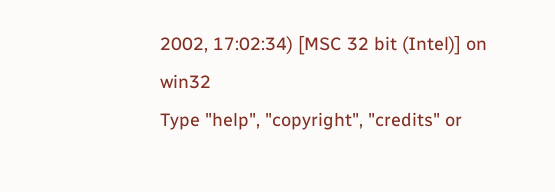2002, 17:02:34) [MSC 32 bit (Intel)] on win32
Type "help", "copyright", "credits" or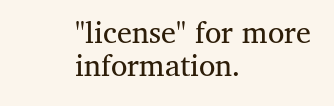"license" for more information.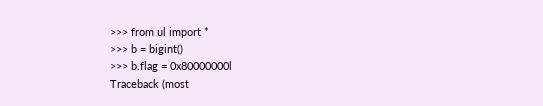>>> from ul import *
>>> b = bigint()
>>> b.flag = 0x80000000l
Traceback (most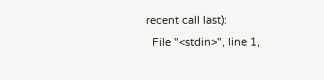recent call last):
  File "<stdin>", line 1,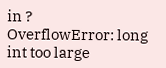in ?
OverflowError: long int too large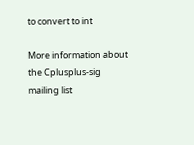to convert to int

More information about the Cplusplus-sig mailing list